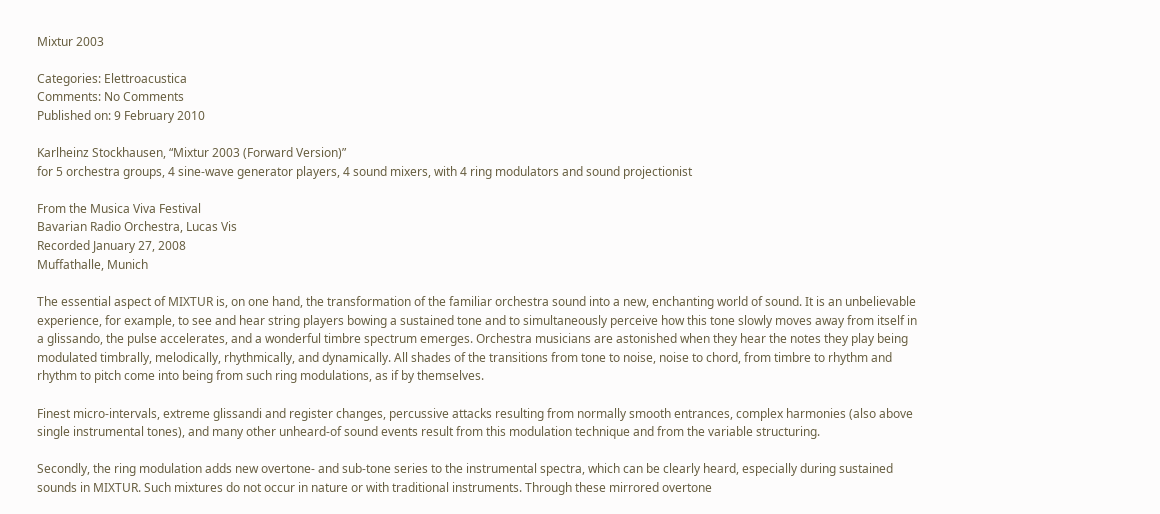Mixtur 2003

Categories: Elettroacustica
Comments: No Comments
Published on: 9 February 2010

Karlheinz Stockhausen, “Mixtur 2003 (Forward Version)”
for 5 orchestra groups, 4 sine-wave generator players, 4 sound mixers, with 4 ring modulators and sound projectionist

From the Musica Viva Festival
Bavarian Radio Orchestra, Lucas Vis
Recorded January 27, 2008
Muffathalle, Munich

The essential aspect of MIXTUR is, on one hand, the transformation of the familiar orchestra sound into a new, enchanting world of sound. It is an unbelievable experience, for example, to see and hear string players bowing a sustained tone and to simultaneously perceive how this tone slowly moves away from itself in a glissando, the pulse accelerates, and a wonderful timbre spectrum emerges. Orchestra musicians are astonished when they hear the notes they play being modulated timbrally, melodically, rhythmically, and dynamically. All shades of the transitions from tone to noise, noise to chord, from timbre to rhythm and rhythm to pitch come into being from such ring modulations, as if by themselves.

Finest micro-intervals, extreme glissandi and register changes, percussive attacks resulting from normally smooth entrances, complex harmonies (also above single instrumental tones), and many other unheard-of sound events result from this modulation technique and from the variable structuring.

Secondly, the ring modulation adds new overtone- and sub-tone series to the instrumental spectra, which can be clearly heard, especially during sustained sounds in MIXTUR. Such mixtures do not occur in nature or with traditional instruments. Through these mirrored overtone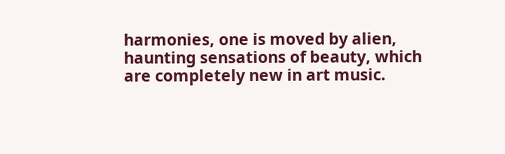harmonies, one is moved by alien, haunting sensations of beauty, which are completely new in art music.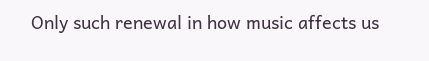Only such renewal in how music affects us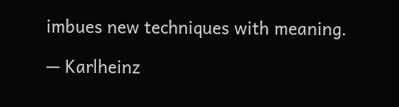imbues new techniques with meaning.

— Karlheinz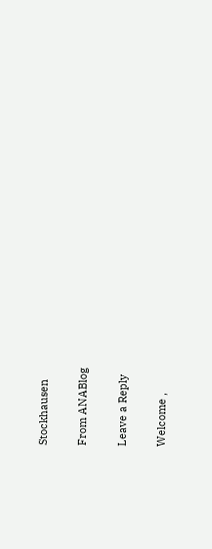Stockhausen

From ANABlog

Leave a Reply

Welcome ,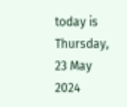today is Thursday, 23 May 2024